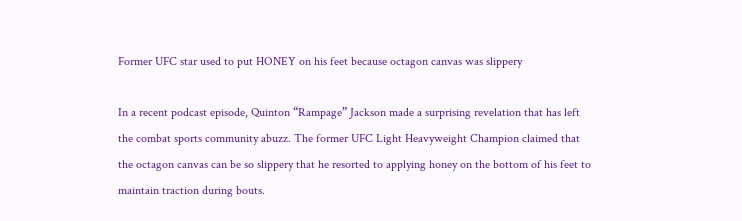Former UFC star used to put HONEY on his feet because octagon canvas was slippery

In a recent podcast episode, Quinton “Rampage” Jackson made a surprising revelation that has left the combat sports community abuzz. The former UFC Light Heavyweight Champion claimed that the octagon canvas can be so slippery that he resorted to applying honey on the bottom of his feet to maintain traction during bouts.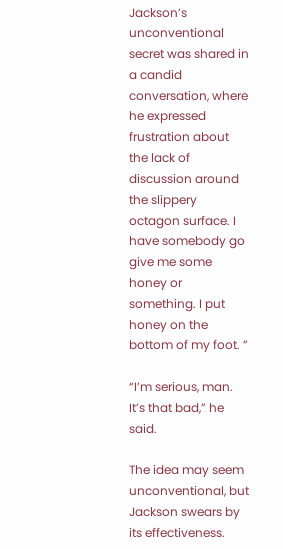Jackson’s unconventional secret was shared in a candid conversation, where he expressed frustration about the lack of discussion around the slippery octagon surface. I have somebody go give me some honey or something. I put honey on the bottom of my foot. ”

“I’m serious, man. It’s that bad,” he said.

The idea may seem unconventional, but Jackson swears by its effectiveness.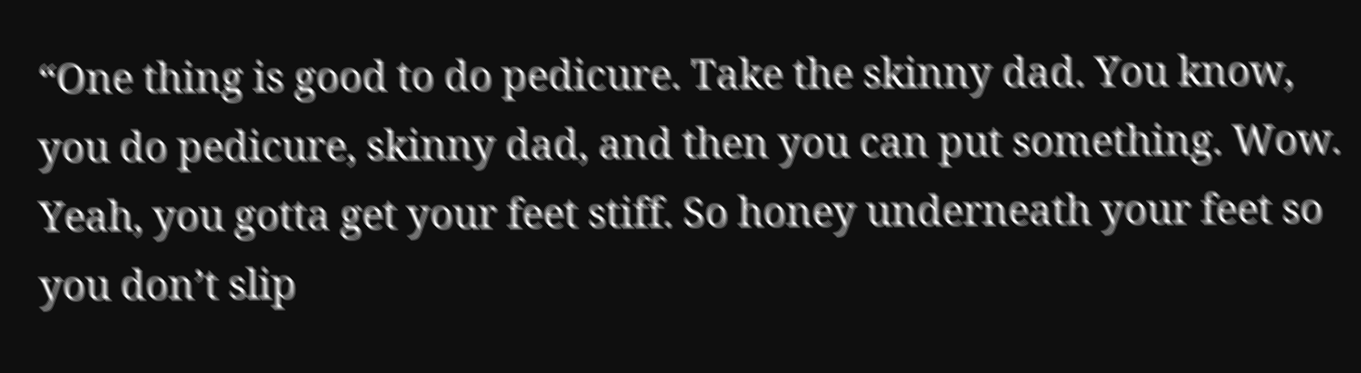“One thing is good to do pedicure. Take the skinny dad. You know, you do pedicure, skinny dad, and then you can put something. Wow. Yeah, you gotta get your feet stiff. So honey underneath your feet so you don’t slip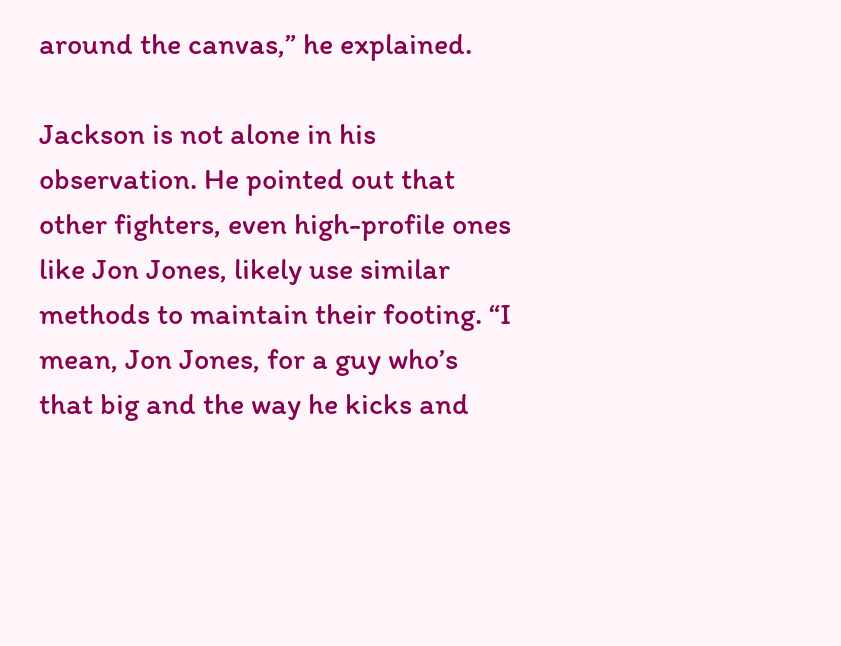around the canvas,” he explained.

Jackson is not alone in his observation. He pointed out that other fighters, even high-profile ones like Jon Jones, likely use similar methods to maintain their footing. “I mean, Jon Jones, for a guy who’s that big and the way he kicks and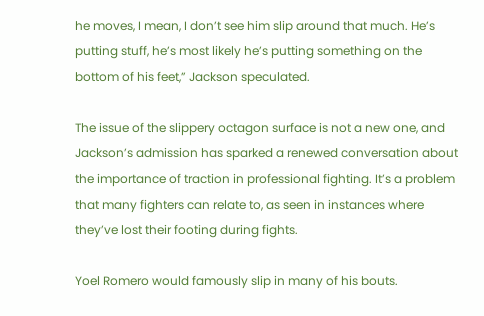he moves, I mean, I don’t see him slip around that much. He’s putting stuff, he’s most likely he’s putting something on the bottom of his feet,” Jackson speculated.

The issue of the slippery octagon surface is not a new one, and Jackson’s admission has sparked a renewed conversation about the importance of traction in professional fighting. It’s a problem that many fighters can relate to, as seen in instances where they’ve lost their footing during fights.

Yoel Romero would famously slip in many of his bouts.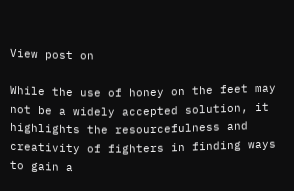View post on

While the use of honey on the feet may not be a widely accepted solution, it highlights the resourcefulness and creativity of fighters in finding ways to gain a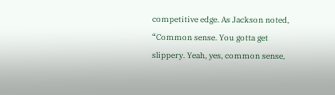competitive edge. As Jackson noted, “Common sense. You gotta get slippery. Yeah, yes, common sense,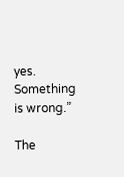yes. Something is wrong.”

The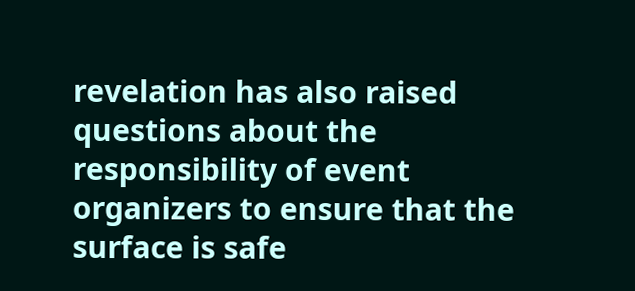revelation has also raised questions about the responsibility of event organizers to ensure that the  surface is safe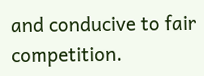and conducive to fair competition.